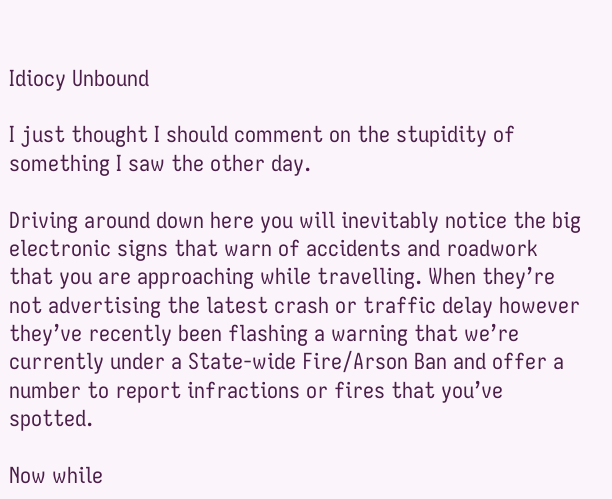Idiocy Unbound

I just thought I should comment on the stupidity of something I saw the other day.

Driving around down here you will inevitably notice the big electronic signs that warn of accidents and roadwork that you are approaching while travelling. When they’re not advertising the latest crash or traffic delay however they’ve recently been flashing a warning that we’re currently under a State-wide Fire/Arson Ban and offer a number to report infractions or fires that you’ve spotted.

Now while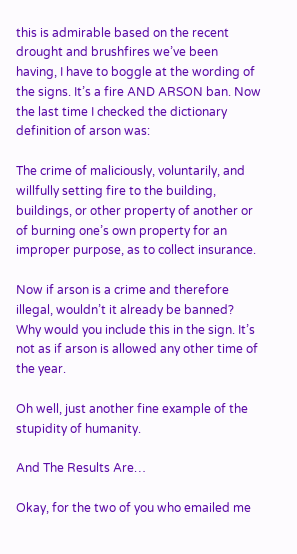this is admirable based on the recent drought and brushfires we’ve been having, I have to boggle at the wording of the signs. It’s a fire AND ARSON ban. Now the last time I checked the dictionary definition of arson was:

The crime of maliciously, voluntarily, and willfully setting fire to the building, buildings, or other property of another or of burning one’s own property for an improper purpose, as to collect insurance.

Now if arson is a crime and therefore illegal, wouldn’t it already be banned? Why would you include this in the sign. It’s not as if arson is allowed any other time of the year.

Oh well, just another fine example of the stupidity of humanity.

And The Results Are…

Okay, for the two of you who emailed me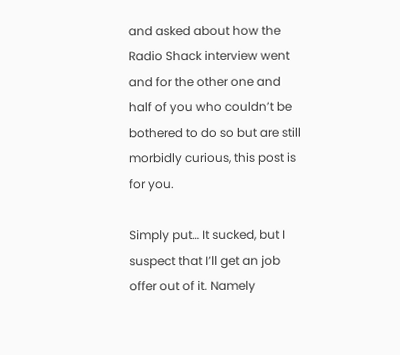and asked about how the Radio Shack interview went and for the other one and half of you who couldn’t be bothered to do so but are still morbidly curious, this post is for you.

Simply put… It sucked, but I suspect that I’ll get an job offer out of it. Namely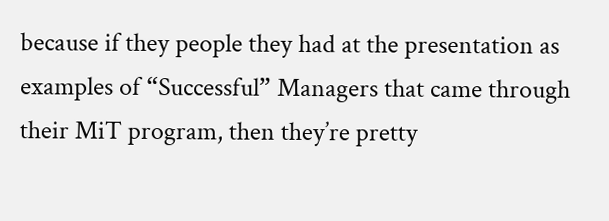because if they people they had at the presentation as examples of “Successful” Managers that came through their MiT program, then they’re pretty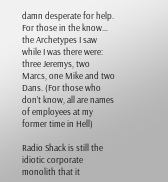damn desperate for help. For those in the know… the Archetypes I saw while I was there were: three Jeremys, two Marcs, one Mike and two Dans. (For those who don’t know, all are names of employees at my former time in Hell)

Radio Shack is still the idiotic corporate monolith that it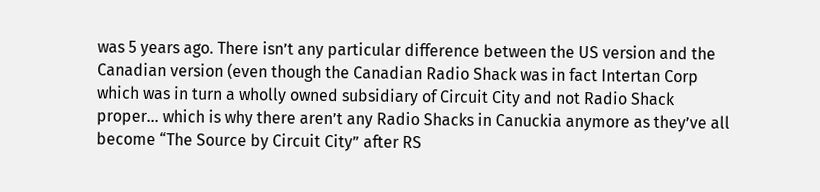was 5 years ago. There isn’t any particular difference between the US version and the Canadian version (even though the Canadian Radio Shack was in fact Intertan Corp which was in turn a wholly owned subsidiary of Circuit City and not Radio Shack proper… which is why there aren’t any Radio Shacks in Canuckia anymore as they’ve all become “The Source by Circuit City” after RS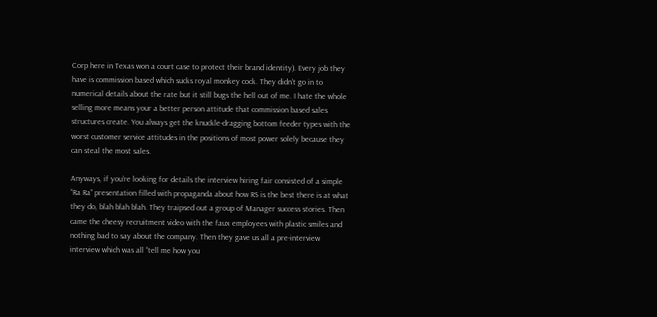Corp here in Texas won a court case to protect their brand identity). Every job they have is commission based which sucks royal monkey cock. They didn’t go in to numerical details about the rate but it still bugs the hell out of me. I hate the whole selling more means your a better person attitude that commission based sales structures create. You always get the knuckle-dragging bottom feeder types with the worst customer service attitudes in the positions of most power solely because they can steal the most sales.

Anyways, if you’re looking for details the interview hiring fair consisted of a simple “Ra Ra” presentation filled with propaganda about how RS is the best there is at what they do, blah blah blah. They traipsed out a group of Manager success stories. Then came the cheesy recruitment video with the faux employees with plastic smiles and nothing bad to say about the company. Then they gave us all a pre-interview interview which was all “tell me how you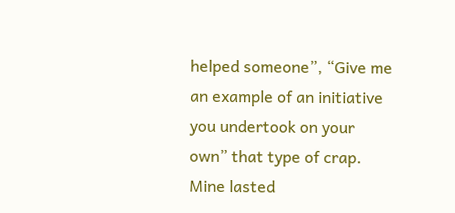helped someone”, “Give me an example of an initiative you undertook on your own” that type of crap. Mine lasted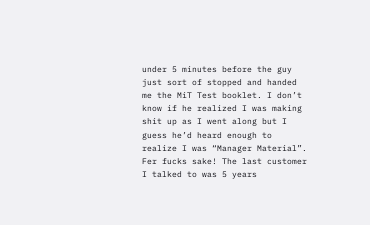under 5 minutes before the guy just sort of stopped and handed me the MiT Test booklet. I don’t know if he realized I was making shit up as I went along but I guess he’d heard enough to realize I was “Manager Material”. Fer fucks sake! The last customer I talked to was 5 years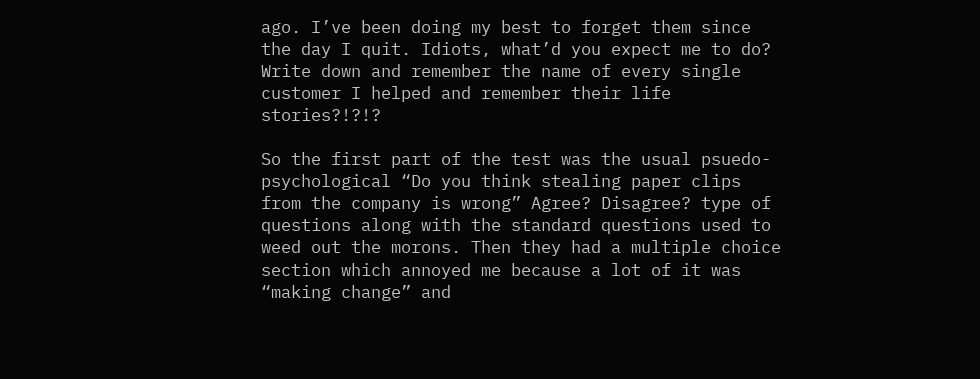ago. I’ve been doing my best to forget them since the day I quit. Idiots, what’d you expect me to do? Write down and remember the name of every single customer I helped and remember their life stories?!?!?

So the first part of the test was the usual psuedo-psychological “Do you think stealing paper clips from the company is wrong” Agree? Disagree? type of questions along with the standard questions used to weed out the morons. Then they had a multiple choice section which annoyed me because a lot of it was “making change” and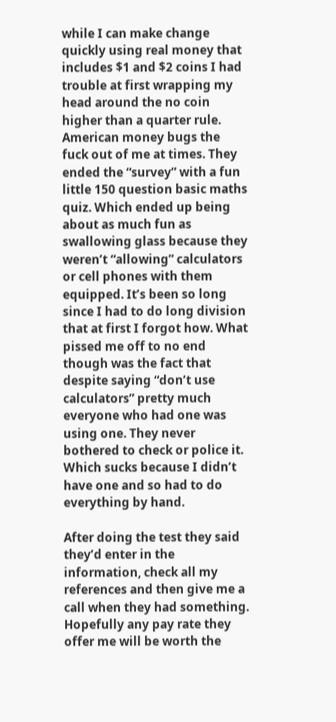while I can make change quickly using real money that includes $1 and $2 coins I had trouble at first wrapping my head around the no coin higher than a quarter rule. American money bugs the fuck out of me at times. They ended the “survey” with a fun little 150 question basic maths quiz. Which ended up being about as much fun as swallowing glass because they weren’t “allowing” calculators or cell phones with them equipped. It’s been so long since I had to do long division that at first I forgot how. What pissed me off to no end though was the fact that despite saying “don’t use calculators” pretty much everyone who had one was using one. They never bothered to check or police it. Which sucks because I didn’t have one and so had to do everything by hand.

After doing the test they said they’d enter in the information, check all my references and then give me a call when they had something. Hopefully any pay rate they offer me will be worth the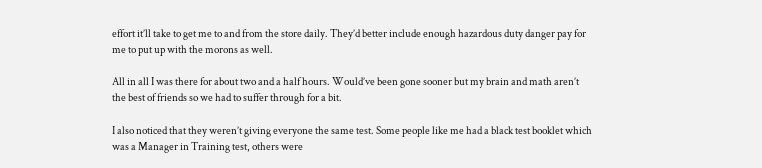effort it’ll take to get me to and from the store daily. They’d better include enough hazardous duty danger pay for me to put up with the morons as well.

All in all I was there for about two and a half hours. Would’ve been gone sooner but my brain and math aren’t the best of friends so we had to suffer through for a bit.

I also noticed that they weren’t giving everyone the same test. Some people like me had a black test booklet which was a Manager in Training test, others were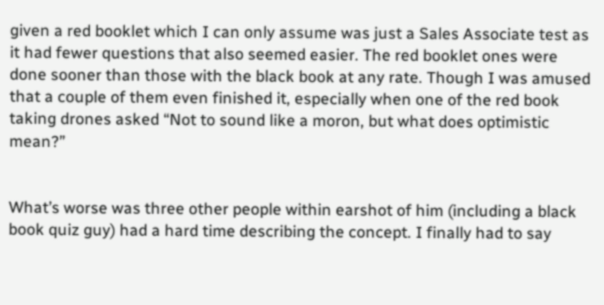given a red booklet which I can only assume was just a Sales Associate test as it had fewer questions that also seemed easier. The red booklet ones were done sooner than those with the black book at any rate. Though I was amused that a couple of them even finished it, especially when one of the red book taking drones asked “Not to sound like a moron, but what does optimistic mean?”


What’s worse was three other people within earshot of him (including a black book quiz guy) had a hard time describing the concept. I finally had to say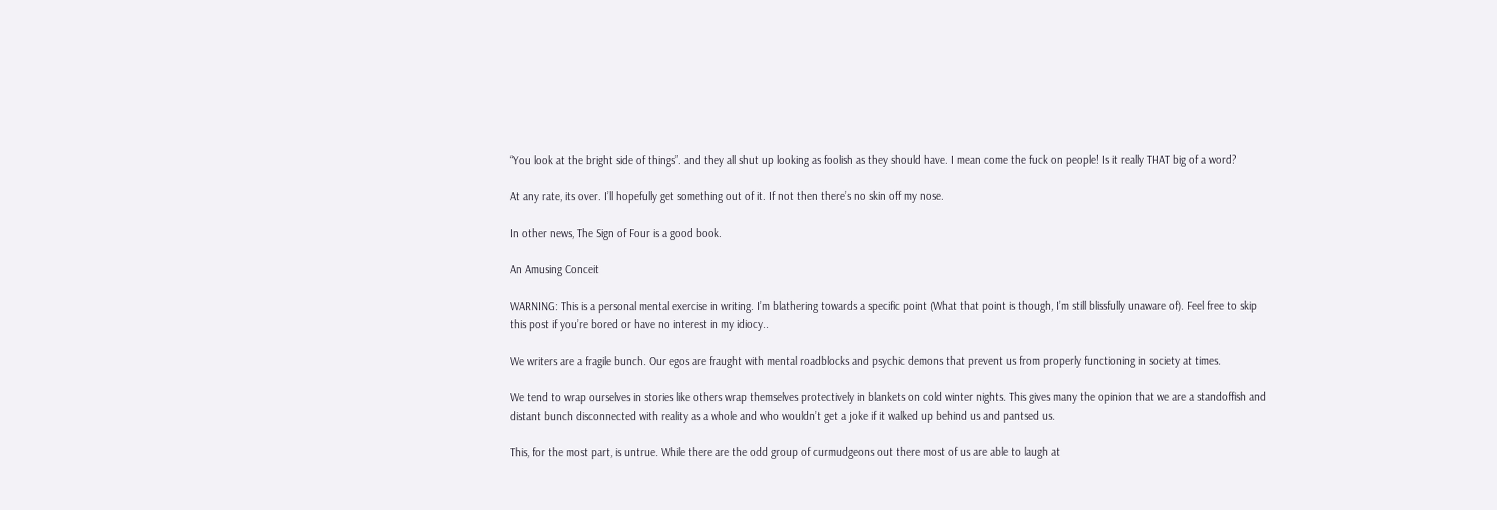“You look at the bright side of things”. and they all shut up looking as foolish as they should have. I mean come the fuck on people! Is it really THAT big of a word?

At any rate, its over. I’ll hopefully get something out of it. If not then there’s no skin off my nose.

In other news, The Sign of Four is a good book.

An Amusing Conceit

WARNING: This is a personal mental exercise in writing. I’m blathering towards a specific point (What that point is though, I’m still blissfully unaware of). Feel free to skip this post if you’re bored or have no interest in my idiocy..

We writers are a fragile bunch. Our egos are fraught with mental roadblocks and psychic demons that prevent us from properly functioning in society at times.

We tend to wrap ourselves in stories like others wrap themselves protectively in blankets on cold winter nights. This gives many the opinion that we are a standoffish and distant bunch disconnected with reality as a whole and who wouldn’t get a joke if it walked up behind us and pantsed us.

This, for the most part, is untrue. While there are the odd group of curmudgeons out there most of us are able to laugh at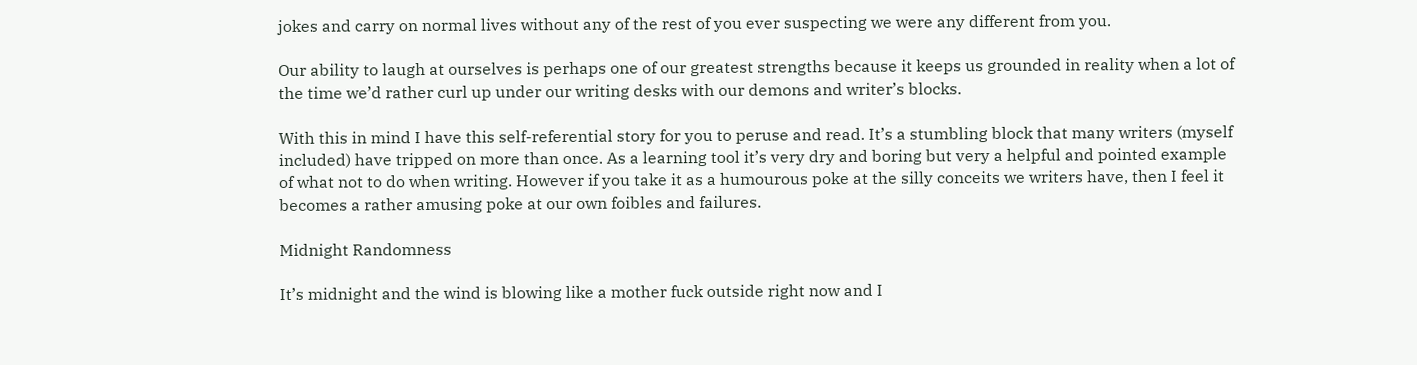jokes and carry on normal lives without any of the rest of you ever suspecting we were any different from you.

Our ability to laugh at ourselves is perhaps one of our greatest strengths because it keeps us grounded in reality when a lot of the time we’d rather curl up under our writing desks with our demons and writer’s blocks.

With this in mind I have this self-referential story for you to peruse and read. It’s a stumbling block that many writers (myself included) have tripped on more than once. As a learning tool it’s very dry and boring but very a helpful and pointed example of what not to do when writing. However if you take it as a humourous poke at the silly conceits we writers have, then I feel it becomes a rather amusing poke at our own foibles and failures.

Midnight Randomness

It’s midnight and the wind is blowing like a mother fuck outside right now and I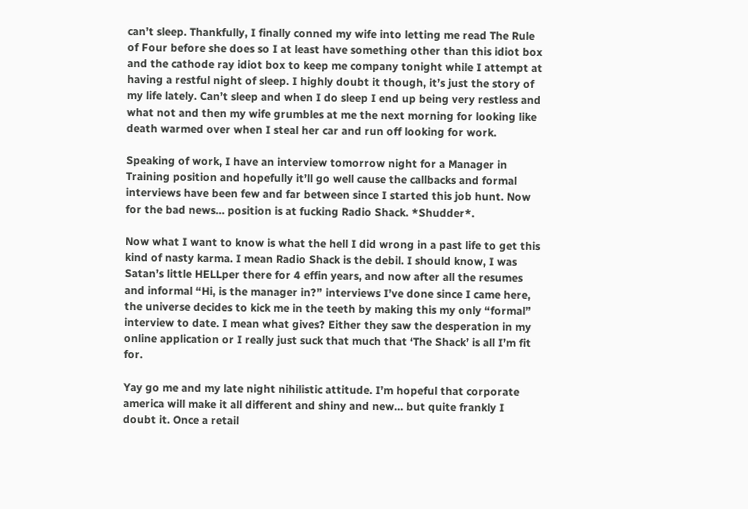can’t sleep. Thankfully, I finally conned my wife into letting me read The Rule of Four before she does so I at least have something other than this idiot box and the cathode ray idiot box to keep me company tonight while I attempt at having a restful night of sleep. I highly doubt it though, it’s just the story of my life lately. Can’t sleep and when I do sleep I end up being very restless and what not and then my wife grumbles at me the next morning for looking like death warmed over when I steal her car and run off looking for work.

Speaking of work, I have an interview tomorrow night for a Manager in Training position and hopefully it’ll go well cause the callbacks and formal interviews have been few and far between since I started this job hunt. Now for the bad news… position is at fucking Radio Shack. *Shudder*.

Now what I want to know is what the hell I did wrong in a past life to get this kind of nasty karma. I mean Radio Shack is the debil. I should know, I was Satan’s little HELLper there for 4 effin years, and now after all the resumes and informal “Hi, is the manager in?” interviews I’ve done since I came here, the universe decides to kick me in the teeth by making this my only “formal” interview to date. I mean what gives? Either they saw the desperation in my online application or I really just suck that much that ‘The Shack’ is all I’m fit for.

Yay go me and my late night nihilistic attitude. I’m hopeful that corporate america will make it all different and shiny and new… but quite frankly I doubt it. Once a retail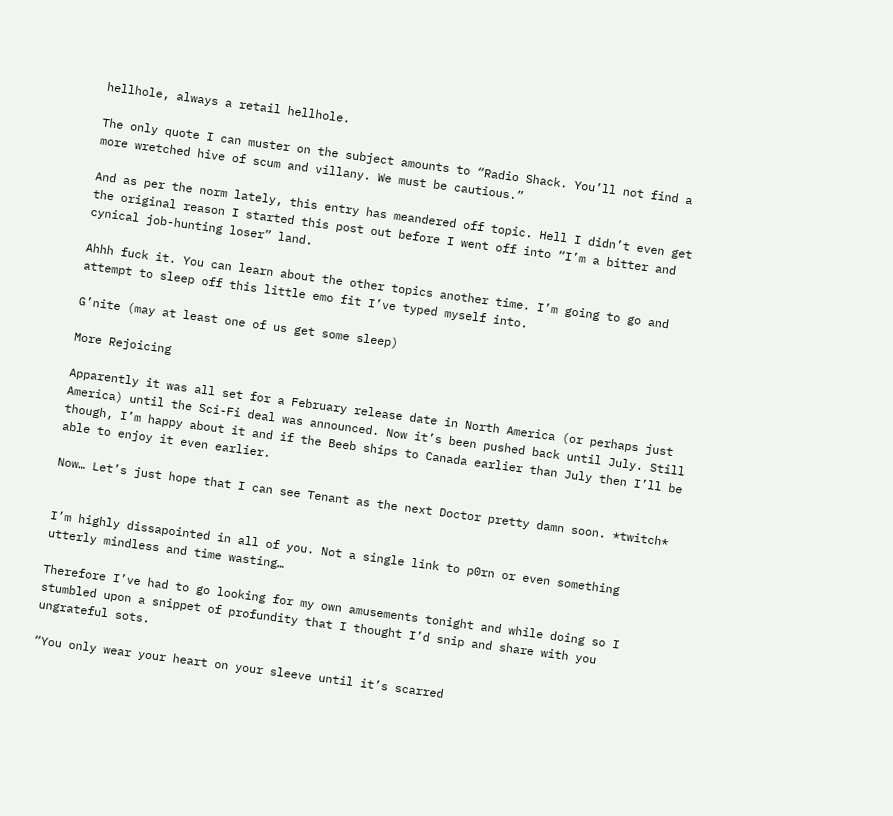hellhole, always a retail hellhole.

The only quote I can muster on the subject amounts to “Radio Shack. You’ll not find a more wretched hive of scum and villany. We must be cautious.”

And as per the norm lately, this entry has meandered off topic. Hell I didn’t even get the original reason I started this post out before I went off into “I’m a bitter and cynical job-hunting loser” land.

Ahhh fuck it. You can learn about the other topics another time. I’m going to go and attempt to sleep off this little emo fit I’ve typed myself into.

G’nite (may at least one of us get some sleep)

More Rejoicing

Apparently it was all set for a February release date in North America (or perhaps just America) until the Sci-Fi deal was announced. Now it’s been pushed back until July. Still though, I’m happy about it and if the Beeb ships to Canada earlier than July then I’ll be able to enjoy it even earlier.

Now… Let’s just hope that I can see Tenant as the next Doctor pretty damn soon. *twitch*


I’m highly dissapointed in all of you. Not a single link to p0rn or even something utterly mindless and time wasting…

Therefore I’ve had to go looking for my own amusements tonight and while doing so I stumbled upon a snippet of profundity that I thought I’d snip and share with you ungrateful sots.

“You only wear your heart on your sleeve until it’s scarred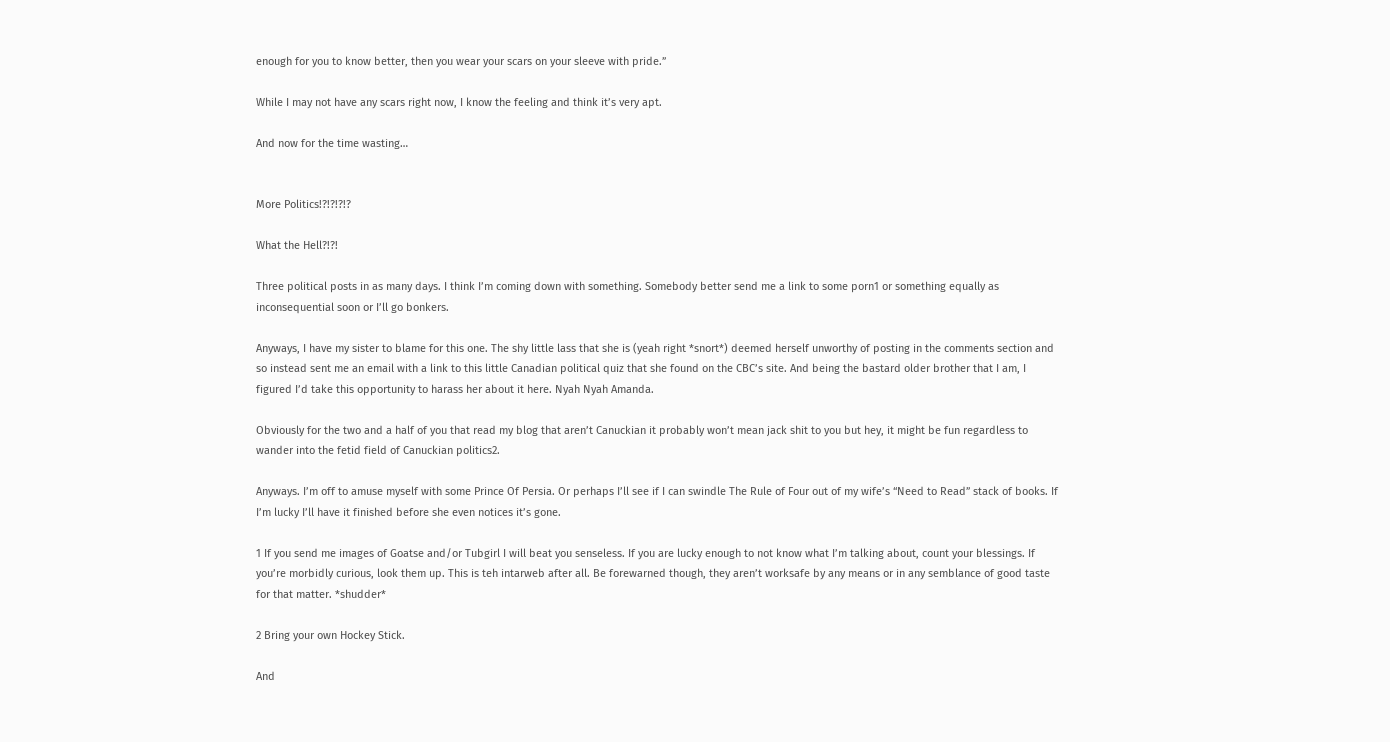enough for you to know better, then you wear your scars on your sleeve with pride.”

While I may not have any scars right now, I know the feeling and think it’s very apt.

And now for the time wasting…


More Politics!?!?!?!?

What the Hell?!?!

Three political posts in as many days. I think I’m coming down with something. Somebody better send me a link to some porn1 or something equally as inconsequential soon or I’ll go bonkers.

Anyways, I have my sister to blame for this one. The shy little lass that she is (yeah right *snort*) deemed herself unworthy of posting in the comments section and so instead sent me an email with a link to this little Canadian political quiz that she found on the CBC’s site. And being the bastard older brother that I am, I figured I’d take this opportunity to harass her about it here. Nyah Nyah Amanda.

Obviously for the two and a half of you that read my blog that aren’t Canuckian it probably won’t mean jack shit to you but hey, it might be fun regardless to wander into the fetid field of Canuckian politics2.

Anyways. I’m off to amuse myself with some Prince Of Persia. Or perhaps I’ll see if I can swindle The Rule of Four out of my wife’s “Need to Read” stack of books. If I’m lucky I’ll have it finished before she even notices it’s gone.

1 If you send me images of Goatse and/or Tubgirl I will beat you senseless. If you are lucky enough to not know what I’m talking about, count your blessings. If you’re morbidly curious, look them up. This is teh intarweb after all. Be forewarned though, they aren’t worksafe by any means or in any semblance of good taste for that matter. *shudder*

2 Bring your own Hockey Stick.

And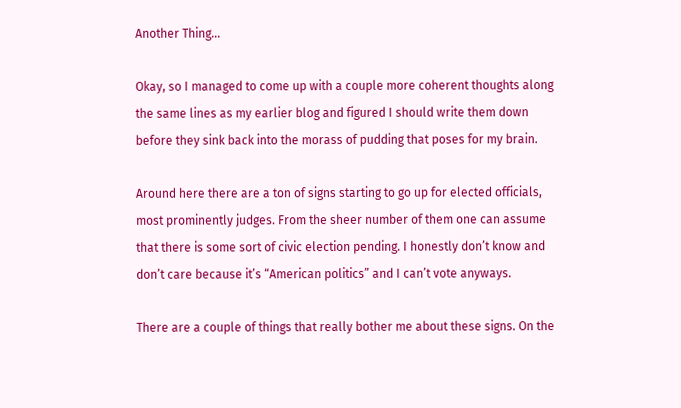Another Thing…

Okay, so I managed to come up with a couple more coherent thoughts along the same lines as my earlier blog and figured I should write them down before they sink back into the morass of pudding that poses for my brain.

Around here there are a ton of signs starting to go up for elected officials, most prominently judges. From the sheer number of them one can assume that there is some sort of civic election pending. I honestly don’t know and don’t care because it’s “American politics” and I can’t vote anyways.

There are a couple of things that really bother me about these signs. On the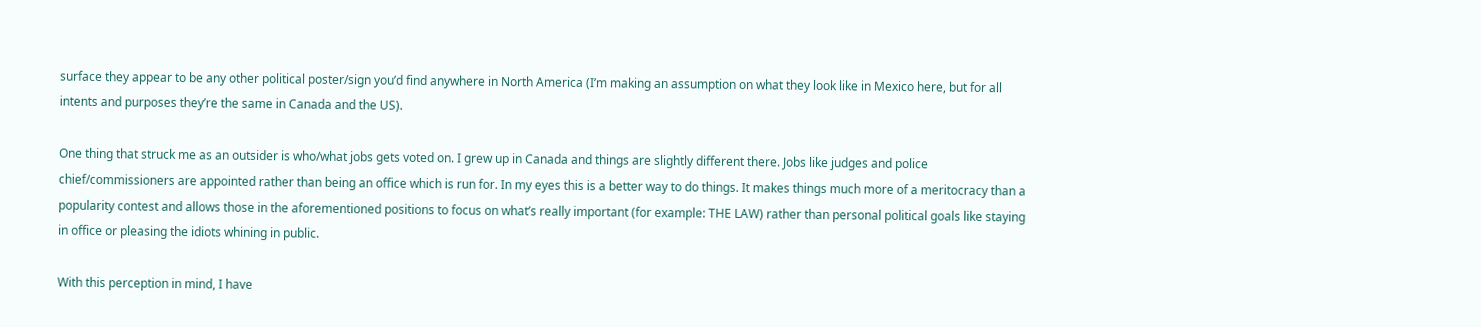surface they appear to be any other political poster/sign you’d find anywhere in North America (I’m making an assumption on what they look like in Mexico here, but for all intents and purposes they’re the same in Canada and the US).

One thing that struck me as an outsider is who/what jobs gets voted on. I grew up in Canada and things are slightly different there. Jobs like judges and police chief/commissioners are appointed rather than being an office which is run for. In my eyes this is a better way to do things. It makes things much more of a meritocracy than a popularity contest and allows those in the aforementioned positions to focus on what’s really important (for example: THE LAW) rather than personal political goals like staying in office or pleasing the idiots whining in public.

With this perception in mind, I have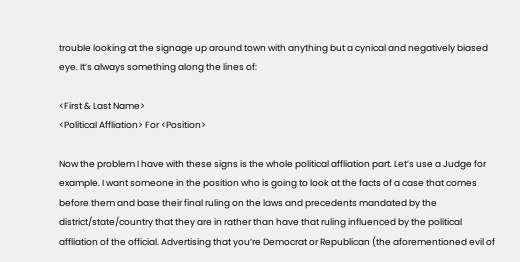trouble looking at the signage up around town with anything but a cynical and negatively biased eye. It’s always something along the lines of:

<First & Last Name>
<Political Affliation> For <Position>

Now the problem I have with these signs is the whole political affliation part. Let’s use a Judge for example. I want someone in the position who is going to look at the facts of a case that comes before them and base their final ruling on the laws and precedents mandated by the district/state/country that they are in rather than have that ruling influenced by the political affliation of the official. Advertising that you’re Democrat or Republican (the aforementioned evil of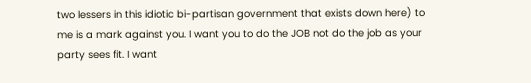two lessers in this idiotic bi-partisan government that exists down here) to me is a mark against you. I want you to do the JOB not do the job as your party sees fit. I want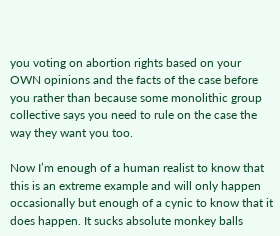you voting on abortion rights based on your OWN opinions and the facts of the case before you rather than because some monolithic group collective says you need to rule on the case the way they want you too.

Now I’m enough of a human realist to know that this is an extreme example and will only happen occasionally but enough of a cynic to know that it does happen. It sucks absolute monkey balls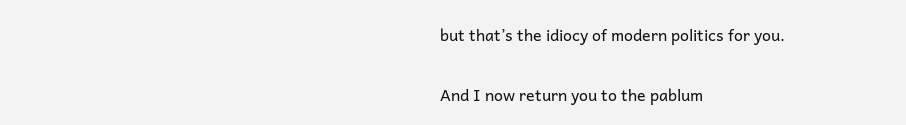but that’s the idiocy of modern politics for you.

And I now return you to the pablum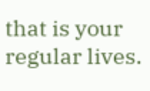that is your regular lives.